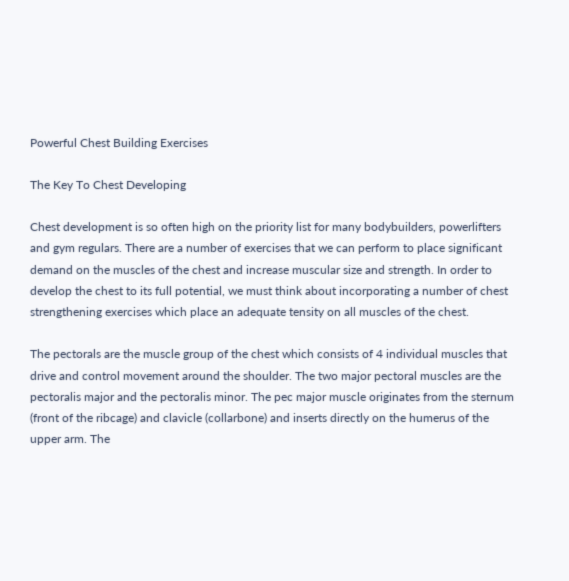Powerful Chest Building Exercises

The Key To Chest Developing

Chest development is so often high on the priority list for many bodybuilders, powerlifters and gym regulars. There are a number of exercises that we can perform to place significant demand on the muscles of the chest and increase muscular size and strength. In order to develop the chest to its full potential, we must think about incorporating a number of chest strengthening exercises which place an adequate tensity on all muscles of the chest.

The pectorals are the muscle group of the chest which consists of 4 individual muscles that drive and control movement around the shoulder. The two major pectoral muscles are the pectoralis major and the pectoralis minor. The pec major muscle originates from the sternum (front of the ribcage) and clavicle (collarbone) and inserts directly on the humerus of the upper arm. The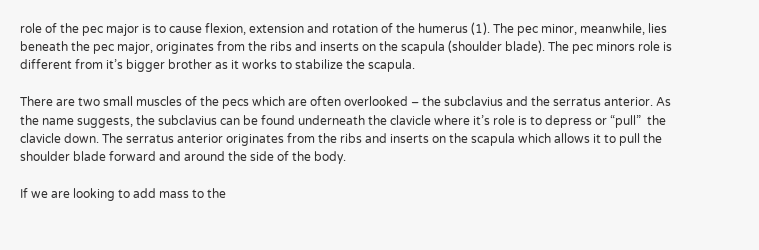role of the pec major is to cause flexion, extension and rotation of the humerus (1). The pec minor, meanwhile, lies beneath the pec major, originates from the ribs and inserts on the scapula (shoulder blade). The pec minors role is different from it’s bigger brother as it works to stabilize the scapula.

There are two small muscles of the pecs which are often overlooked – the subclavius and the serratus anterior. As the name suggests, the subclavius can be found underneath the clavicle where it’s role is to depress or “pull”  the clavicle down. The serratus anterior originates from the ribs and inserts on the scapula which allows it to pull the shoulder blade forward and around the side of the body.

If we are looking to add mass to the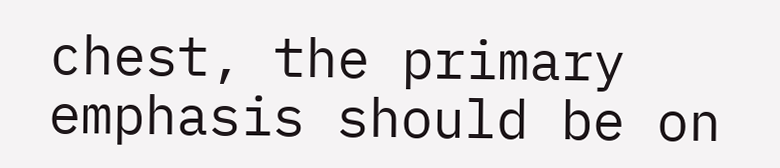chest, the primary emphasis should be on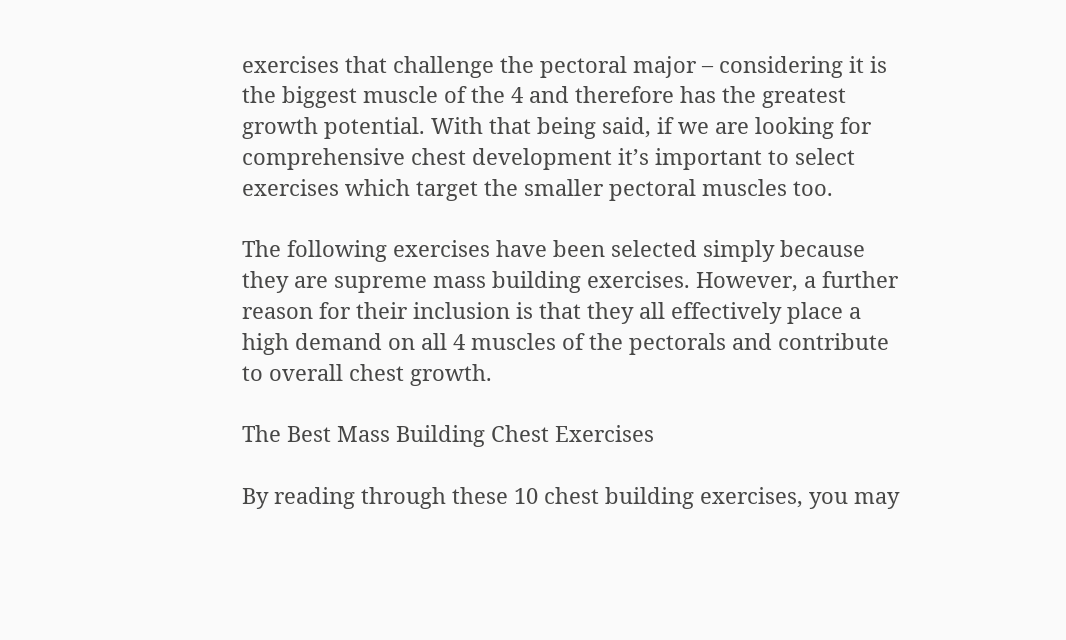exercises that challenge the pectoral major – considering it is the biggest muscle of the 4 and therefore has the greatest growth potential. With that being said, if we are looking for comprehensive chest development it’s important to select exercises which target the smaller pectoral muscles too.

The following exercises have been selected simply because they are supreme mass building exercises. However, a further reason for their inclusion is that they all effectively place a high demand on all 4 muscles of the pectorals and contribute to overall chest growth.

The Best Mass Building Chest Exercises

By reading through these 10 chest building exercises, you may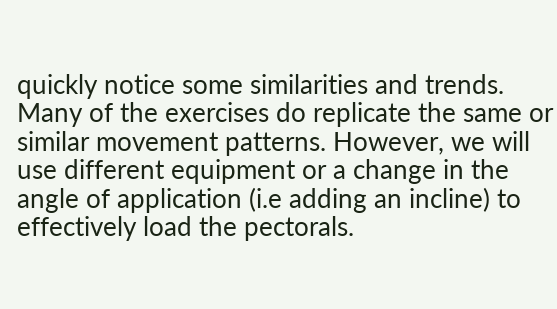quickly notice some similarities and trends. Many of the exercises do replicate the same or similar movement patterns. However, we will use different equipment or a change in the angle of application (i.e adding an incline) to effectively load the pectorals.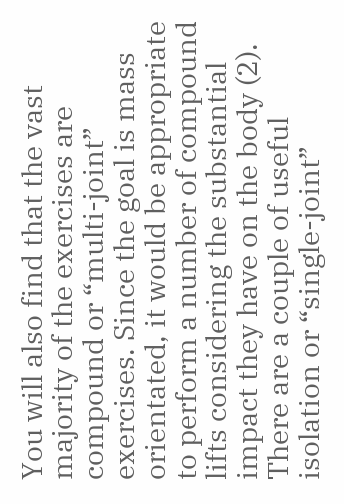You will also find that the vast majority of the exercises are compound or “multi-joint” exercises. Since the goal is mass orientated, it would be appropriate to perform a number of compound lifts considering the substantial impact they have on the body (2). There are a couple of useful isolation or “single-joint”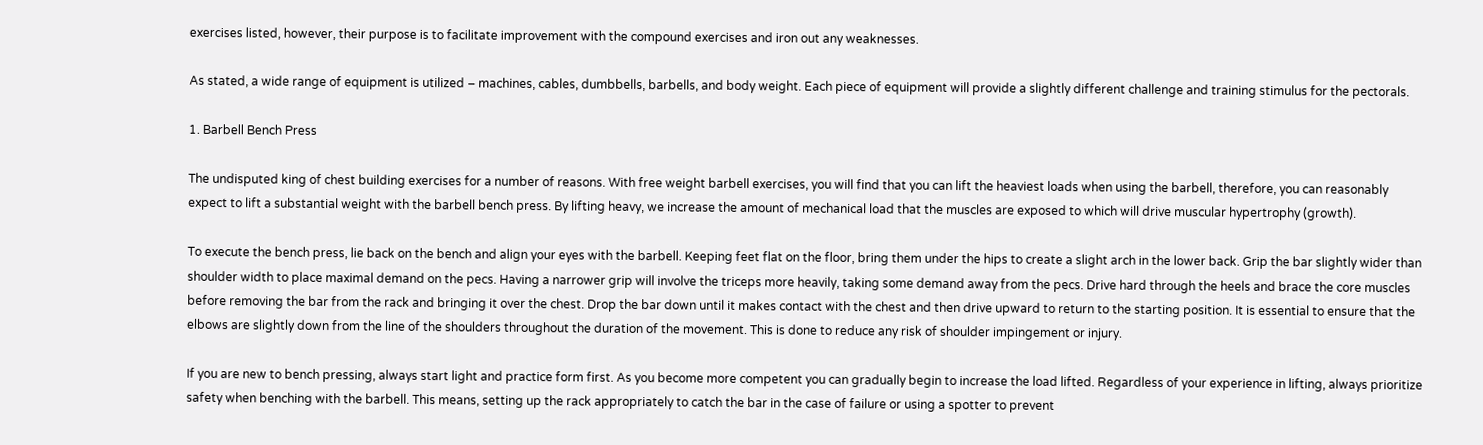exercises listed, however, their purpose is to facilitate improvement with the compound exercises and iron out any weaknesses.

As stated, a wide range of equipment is utilized – machines, cables, dumbbells, barbells, and body weight. Each piece of equipment will provide a slightly different challenge and training stimulus for the pectorals.

1. Barbell Bench Press

The undisputed king of chest building exercises for a number of reasons. With free weight barbell exercises, you will find that you can lift the heaviest loads when using the barbell, therefore, you can reasonably expect to lift a substantial weight with the barbell bench press. By lifting heavy, we increase the amount of mechanical load that the muscles are exposed to which will drive muscular hypertrophy (growth).

To execute the bench press, lie back on the bench and align your eyes with the barbell. Keeping feet flat on the floor, bring them under the hips to create a slight arch in the lower back. Grip the bar slightly wider than shoulder width to place maximal demand on the pecs. Having a narrower grip will involve the triceps more heavily, taking some demand away from the pecs. Drive hard through the heels and brace the core muscles before removing the bar from the rack and bringing it over the chest. Drop the bar down until it makes contact with the chest and then drive upward to return to the starting position. It is essential to ensure that the elbows are slightly down from the line of the shoulders throughout the duration of the movement. This is done to reduce any risk of shoulder impingement or injury.

If you are new to bench pressing, always start light and practice form first. As you become more competent you can gradually begin to increase the load lifted. Regardless of your experience in lifting, always prioritize safety when benching with the barbell. This means, setting up the rack appropriately to catch the bar in the case of failure or using a spotter to prevent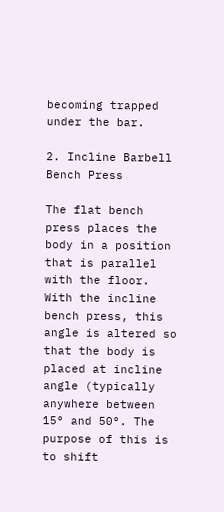becoming trapped under the bar.

2. Incline Barbell Bench Press

The flat bench press places the body in a position that is parallel with the floor. With the incline bench press, this angle is altered so that the body is placed at incline angle (typically anywhere between 15° and 50°. The purpose of this is to shift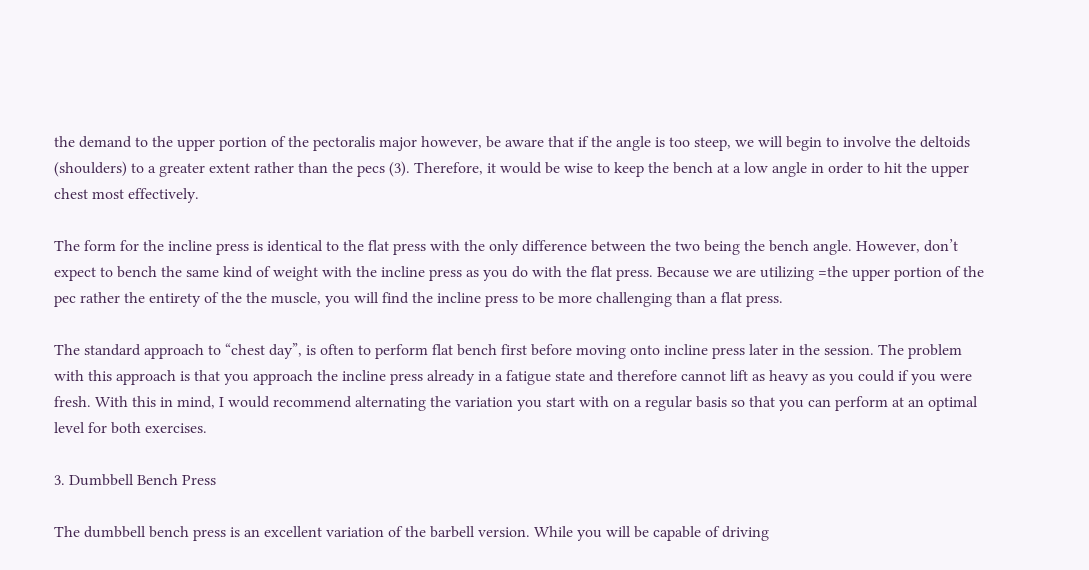the demand to the upper portion of the pectoralis major however, be aware that if the angle is too steep, we will begin to involve the deltoids (shoulders) to a greater extent rather than the pecs (3). Therefore, it would be wise to keep the bench at a low angle in order to hit the upper chest most effectively.

The form for the incline press is identical to the flat press with the only difference between the two being the bench angle. However, don’t expect to bench the same kind of weight with the incline press as you do with the flat press. Because we are utilizing =the upper portion of the pec rather the entirety of the the muscle, you will find the incline press to be more challenging than a flat press.

The standard approach to “chest day”, is often to perform flat bench first before moving onto incline press later in the session. The problem with this approach is that you approach the incline press already in a fatigue state and therefore cannot lift as heavy as you could if you were fresh. With this in mind, I would recommend alternating the variation you start with on a regular basis so that you can perform at an optimal level for both exercises.

3. Dumbbell Bench Press

The dumbbell bench press is an excellent variation of the barbell version. While you will be capable of driving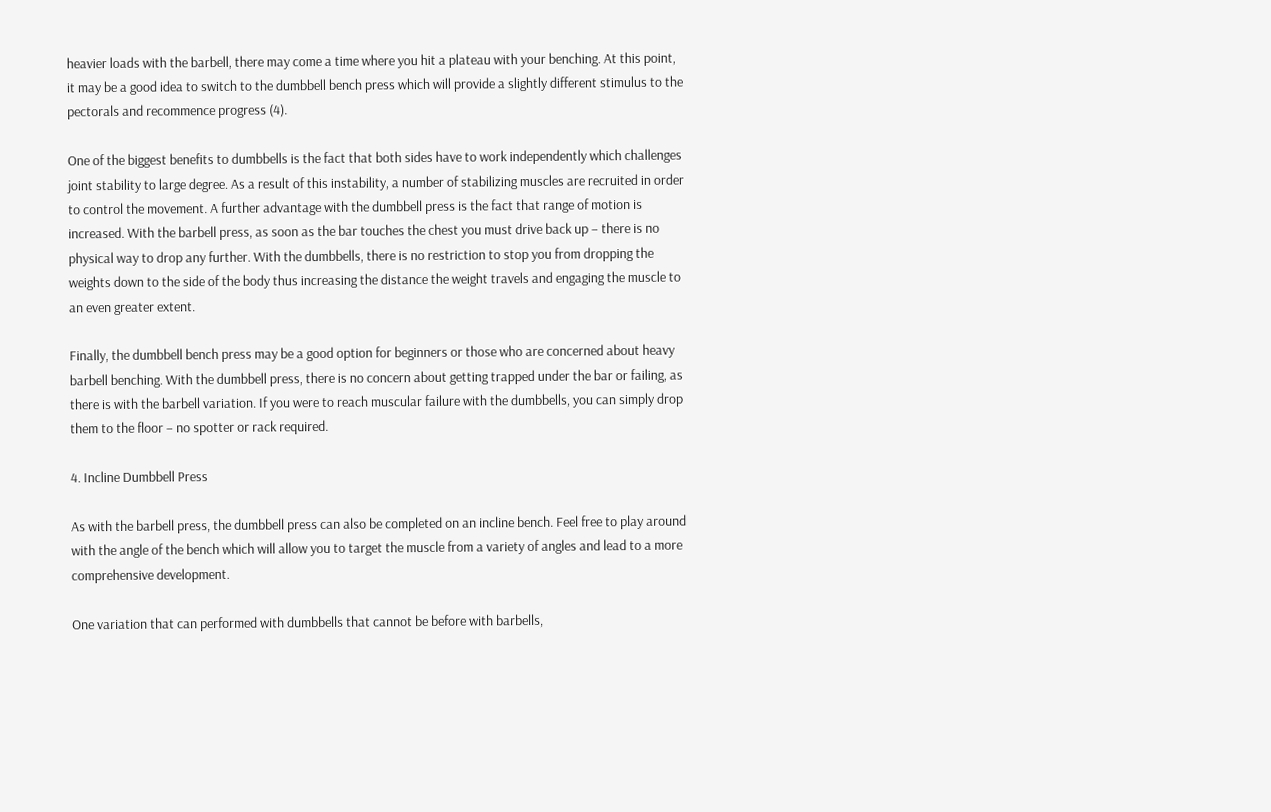heavier loads with the barbell, there may come a time where you hit a plateau with your benching. At this point, it may be a good idea to switch to the dumbbell bench press which will provide a slightly different stimulus to the pectorals and recommence progress (4).

One of the biggest benefits to dumbbells is the fact that both sides have to work independently which challenges joint stability to large degree. As a result of this instability, a number of stabilizing muscles are recruited in order to control the movement. A further advantage with the dumbbell press is the fact that range of motion is increased. With the barbell press, as soon as the bar touches the chest you must drive back up – there is no physical way to drop any further. With the dumbbells, there is no restriction to stop you from dropping the weights down to the side of the body thus increasing the distance the weight travels and engaging the muscle to an even greater extent.

Finally, the dumbbell bench press may be a good option for beginners or those who are concerned about heavy barbell benching. With the dumbbell press, there is no concern about getting trapped under the bar or failing, as there is with the barbell variation. If you were to reach muscular failure with the dumbbells, you can simply drop them to the floor – no spotter or rack required.

4. Incline Dumbbell Press

As with the barbell press, the dumbbell press can also be completed on an incline bench. Feel free to play around with the angle of the bench which will allow you to target the muscle from a variety of angles and lead to a more comprehensive development.

One variation that can performed with dumbbells that cannot be before with barbells,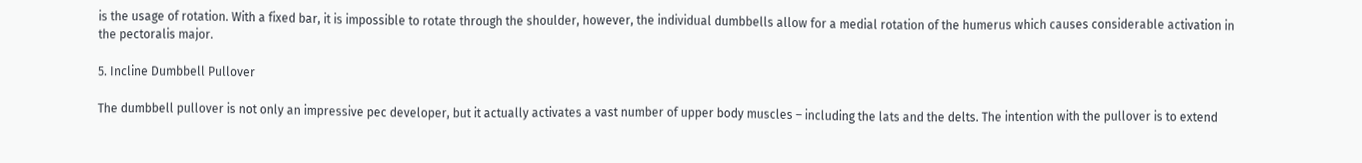is the usage of rotation. With a fixed bar, it is impossible to rotate through the shoulder, however, the individual dumbbells allow for a medial rotation of the humerus which causes considerable activation in the pectoralis major.

5. Incline Dumbbell Pullover

The dumbbell pullover is not only an impressive pec developer, but it actually activates a vast number of upper body muscles – including the lats and the delts. The intention with the pullover is to extend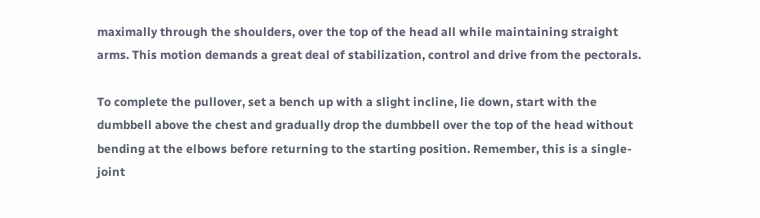maximally through the shoulders, over the top of the head all while maintaining straight arms. This motion demands a great deal of stabilization, control and drive from the pectorals.

To complete the pullover, set a bench up with a slight incline, lie down, start with the dumbbell above the chest and gradually drop the dumbbell over the top of the head without bending at the elbows before returning to the starting position. Remember, this is a single-joint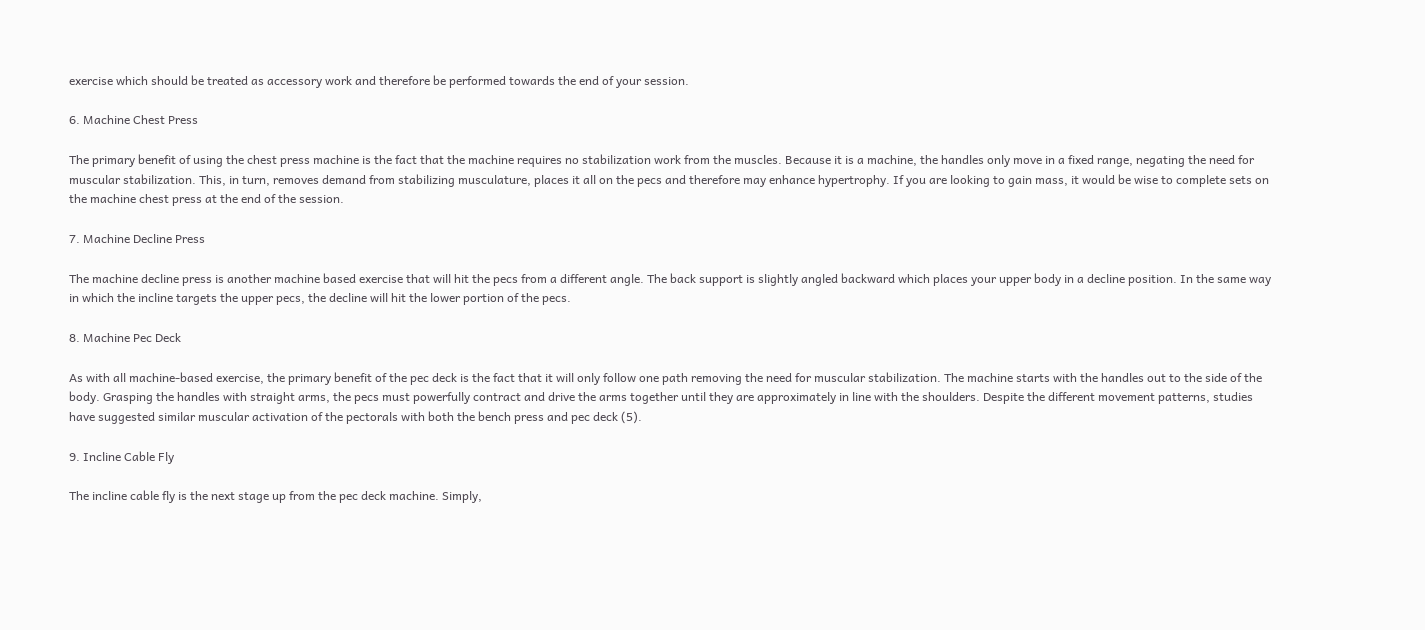exercise which should be treated as accessory work and therefore be performed towards the end of your session.

6. Machine Chest Press

The primary benefit of using the chest press machine is the fact that the machine requires no stabilization work from the muscles. Because it is a machine, the handles only move in a fixed range, negating the need for muscular stabilization. This, in turn, removes demand from stabilizing musculature, places it all on the pecs and therefore may enhance hypertrophy. If you are looking to gain mass, it would be wise to complete sets on the machine chest press at the end of the session.

7. Machine Decline Press

The machine decline press is another machine based exercise that will hit the pecs from a different angle. The back support is slightly angled backward which places your upper body in a decline position. In the same way in which the incline targets the upper pecs, the decline will hit the lower portion of the pecs.

8. Machine Pec Deck

As with all machine-based exercise, the primary benefit of the pec deck is the fact that it will only follow one path removing the need for muscular stabilization. The machine starts with the handles out to the side of the body. Grasping the handles with straight arms, the pecs must powerfully contract and drive the arms together until they are approximately in line with the shoulders. Despite the different movement patterns, studies have suggested similar muscular activation of the pectorals with both the bench press and pec deck (5).

9. Incline Cable Fly

The incline cable fly is the next stage up from the pec deck machine. Simply,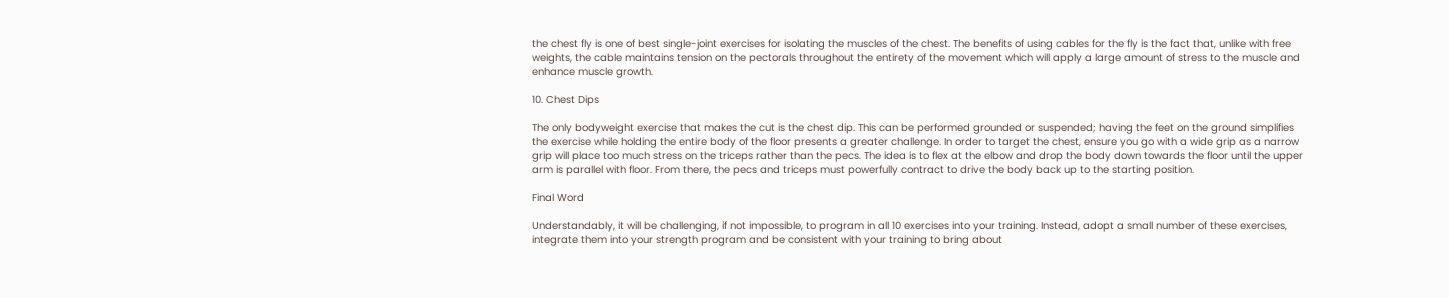the chest fly is one of best single-joint exercises for isolating the muscles of the chest. The benefits of using cables for the fly is the fact that, unlike with free weights, the cable maintains tension on the pectorals throughout the entirety of the movement which will apply a large amount of stress to the muscle and enhance muscle growth.

10. Chest Dips

The only bodyweight exercise that makes the cut is the chest dip. This can be performed grounded or suspended; having the feet on the ground simplifies the exercise while holding the entire body of the floor presents a greater challenge. In order to target the chest, ensure you go with a wide grip as a narrow grip will place too much stress on the triceps rather than the pecs. The idea is to flex at the elbow and drop the body down towards the floor until the upper arm is parallel with floor. From there, the pecs and triceps must powerfully contract to drive the body back up to the starting position.

Final Word

Understandably, it will be challenging, if not impossible, to program in all 10 exercises into your training. Instead, adopt a small number of these exercises, integrate them into your strength program and be consistent with your training to bring about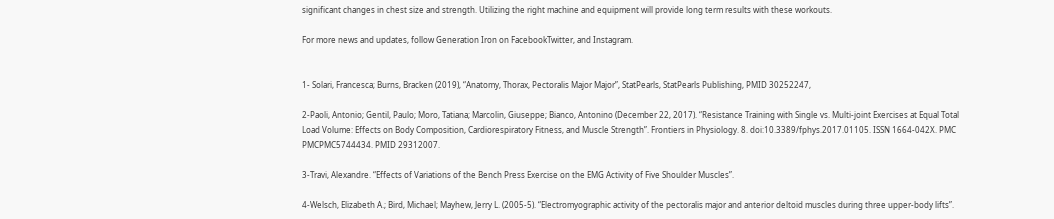significant changes in chest size and strength. Utilizing the right machine and equipment will provide long term results with these workouts.

For more news and updates, follow Generation Iron on FacebookTwitter, and Instagram.


1- Solari, Francesca; Burns, Bracken (2019), “Anatomy, Thorax, Pectoralis Major Major”, StatPearls, StatPearls Publishing, PMID 30252247,

2-Paoli, Antonio; Gentil, Paulo; Moro, Tatiana; Marcolin, Giuseppe; Bianco, Antonino (December 22, 2017). “Resistance Training with Single vs. Multi-joint Exercises at Equal Total Load Volume: Effects on Body Composition, Cardiorespiratory Fitness, and Muscle Strength”. Frontiers in Physiology. 8. doi:10.3389/fphys.2017.01105. ISSN 1664-042X. PMC PMCPMC5744434. PMID 29312007.

3-Travi, Alexandre. “Effects of Variations of the Bench Press Exercise on the EMG Activity of Five Shoulder Muscles”.

4-Welsch, Elizabeth A.; Bird, Michael; Mayhew, Jerry L. (2005-5). “Electromyographic activity of the pectoralis major and anterior deltoid muscles during three upper-body lifts”.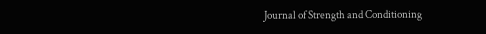Journal of Strength and Conditioning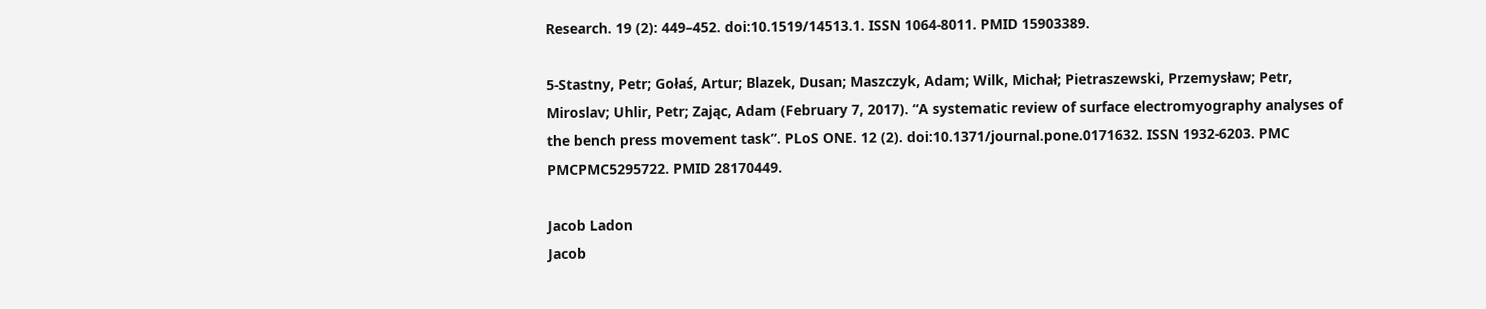Research. 19 (2): 449–452. doi:10.1519/14513.1. ISSN 1064-8011. PMID 15903389.

5-Stastny, Petr; Gołaś, Artur; Blazek, Dusan; Maszczyk, Adam; Wilk, Michał; Pietraszewski, Przemysław; Petr, Miroslav; Uhlir, Petr; Zając, Adam (February 7, 2017). “A systematic review of surface electromyography analyses of the bench press movement task”. PLoS ONE. 12 (2). doi:10.1371/journal.pone.0171632. ISSN 1932-6203. PMC PMCPMC5295722. PMID 28170449.

Jacob Ladon
Jacob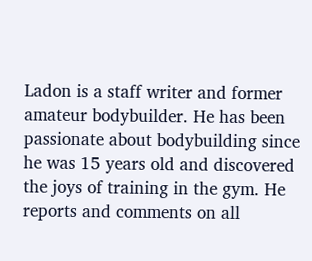Ladon is a staff writer and former amateur bodybuilder. He has been passionate about bodybuilding since he was 15 years old and discovered the joys of training in the gym. He reports and comments on all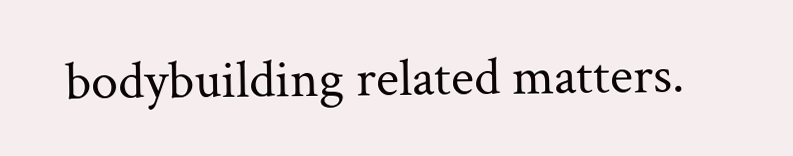bodybuilding related matters.